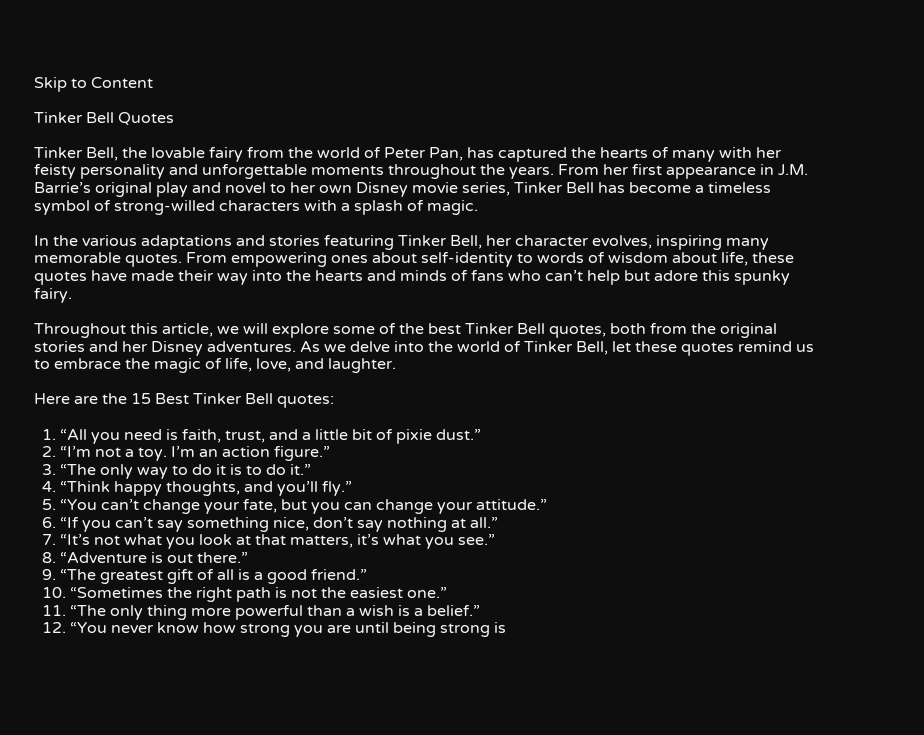Skip to Content

Tinker Bell Quotes

Tinker Bell, the lovable fairy from the world of Peter Pan, has captured the hearts of many with her feisty personality and unforgettable moments throughout the years. From her first appearance in J.M. Barrie’s original play and novel to her own Disney movie series, Tinker Bell has become a timeless symbol of strong-willed characters with a splash of magic.

In the various adaptations and stories featuring Tinker Bell, her character evolves, inspiring many memorable quotes. From empowering ones about self-identity to words of wisdom about life, these quotes have made their way into the hearts and minds of fans who can’t help but adore this spunky fairy.

Throughout this article, we will explore some of the best Tinker Bell quotes, both from the original stories and her Disney adventures. As we delve into the world of Tinker Bell, let these quotes remind us to embrace the magic of life, love, and laughter.

Here are the 15 Best Tinker Bell quotes:

  1. “All you need is faith, trust, and a little bit of pixie dust.”
  2. “I’m not a toy. I’m an action figure.”
  3. “The only way to do it is to do it.”
  4. “Think happy thoughts, and you’ll fly.”
  5. “You can’t change your fate, but you can change your attitude.”
  6. “If you can’t say something nice, don’t say nothing at all.”
  7. “It’s not what you look at that matters, it’s what you see.”
  8. “Adventure is out there.”
  9. “The greatest gift of all is a good friend.”
  10. “Sometimes the right path is not the easiest one.”
  11. “The only thing more powerful than a wish is a belief.”
  12. “You never know how strong you are until being strong is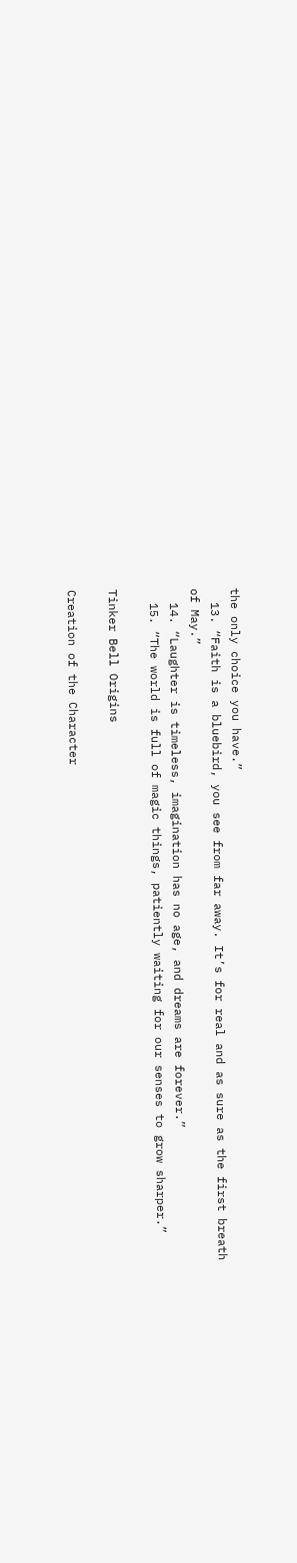the only choice you have.”
  13. “Faith is a bluebird, you see from far away. It’s for real and as sure as the first breath of May.”
  14. “Laughter is timeless, imagination has no age, and dreams are forever.”
  15. “The world is full of magic things, patiently waiting for our senses to grow sharper.”

Tinker Bell Origins

Creation of the Character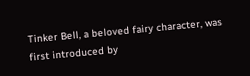Tinker Bell, a beloved fairy character, was first introduced by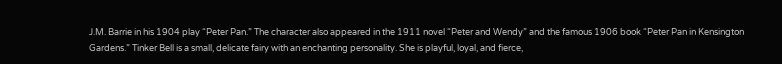J.M. Barrie in his 1904 play “Peter Pan.” The character also appeared in the 1911 novel “Peter and Wendy” and the famous 1906 book “Peter Pan in Kensington Gardens.” Tinker Bell is a small, delicate fairy with an enchanting personality. She is playful, loyal, and fierce,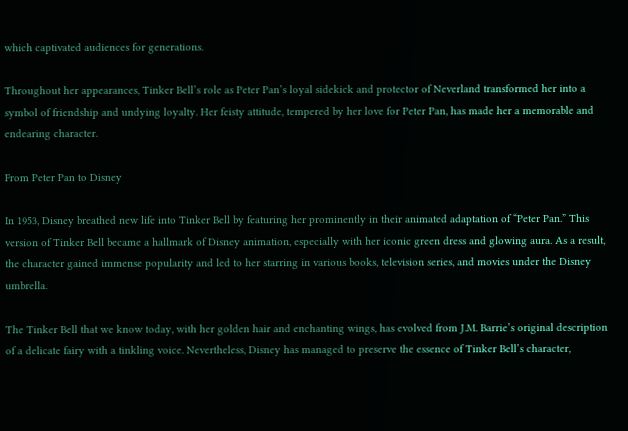which captivated audiences for generations.

Throughout her appearances, Tinker Bell’s role as Peter Pan’s loyal sidekick and protector of Neverland transformed her into a symbol of friendship and undying loyalty. Her feisty attitude, tempered by her love for Peter Pan, has made her a memorable and endearing character.

From Peter Pan to Disney

In 1953, Disney breathed new life into Tinker Bell by featuring her prominently in their animated adaptation of “Peter Pan.” This version of Tinker Bell became a hallmark of Disney animation, especially with her iconic green dress and glowing aura. As a result, the character gained immense popularity and led to her starring in various books, television series, and movies under the Disney umbrella.

The Tinker Bell that we know today, with her golden hair and enchanting wings, has evolved from J.M. Barrie’s original description of a delicate fairy with a tinkling voice. Nevertheless, Disney has managed to preserve the essence of Tinker Bell’s character,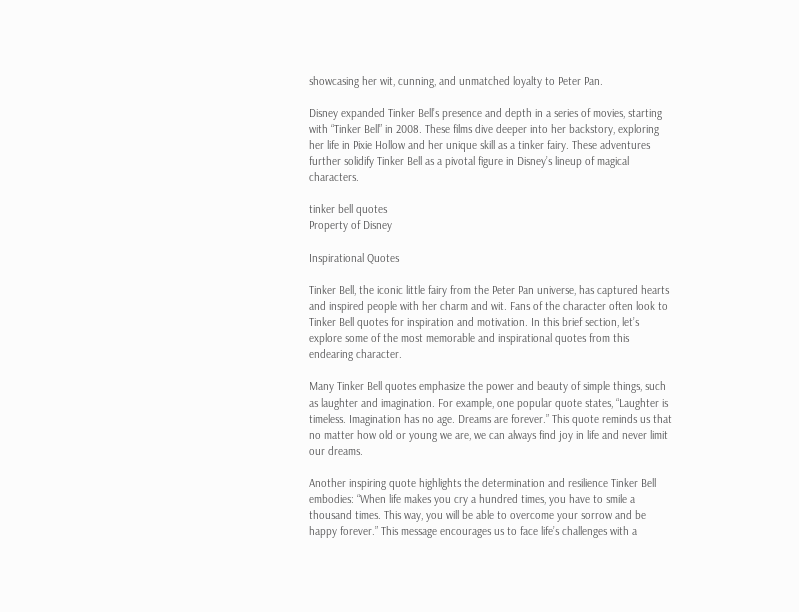showcasing her wit, cunning, and unmatched loyalty to Peter Pan.

Disney expanded Tinker Bell’s presence and depth in a series of movies, starting with “Tinker Bell” in 2008. These films dive deeper into her backstory, exploring her life in Pixie Hollow and her unique skill as a tinker fairy. These adventures further solidify Tinker Bell as a pivotal figure in Disney’s lineup of magical characters.

tinker bell quotes
Property of Disney

Inspirational Quotes

Tinker Bell, the iconic little fairy from the Peter Pan universe, has captured hearts and inspired people with her charm and wit. Fans of the character often look to Tinker Bell quotes for inspiration and motivation. In this brief section, let’s explore some of the most memorable and inspirational quotes from this endearing character.

Many Tinker Bell quotes emphasize the power and beauty of simple things, such as laughter and imagination. For example, one popular quote states, “Laughter is timeless. Imagination has no age. Dreams are forever.” This quote reminds us that no matter how old or young we are, we can always find joy in life and never limit our dreams.

Another inspiring quote highlights the determination and resilience Tinker Bell embodies: “When life makes you cry a hundred times, you have to smile a thousand times. This way, you will be able to overcome your sorrow and be happy forever.” This message encourages us to face life’s challenges with a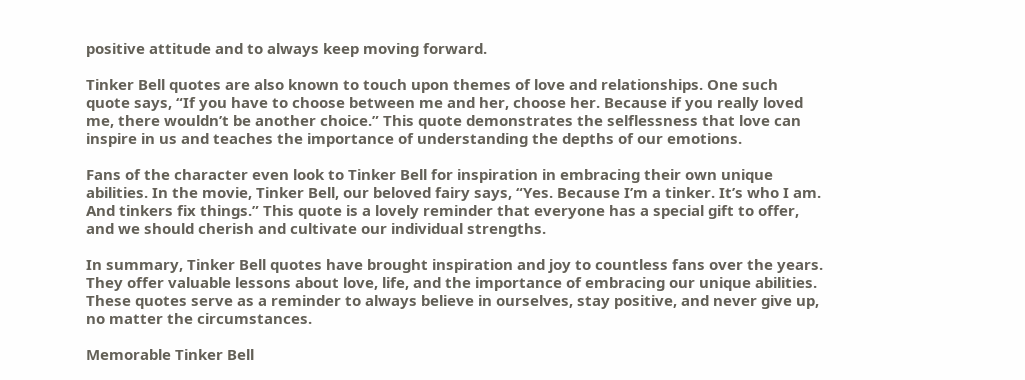positive attitude and to always keep moving forward.

Tinker Bell quotes are also known to touch upon themes of love and relationships. One such quote says, “If you have to choose between me and her, choose her. Because if you really loved me, there wouldn’t be another choice.” This quote demonstrates the selflessness that love can inspire in us and teaches the importance of understanding the depths of our emotions.

Fans of the character even look to Tinker Bell for inspiration in embracing their own unique abilities. In the movie, Tinker Bell, our beloved fairy says, “Yes. Because I’m a tinker. It’s who I am. And tinkers fix things.” This quote is a lovely reminder that everyone has a special gift to offer, and we should cherish and cultivate our individual strengths.

In summary, Tinker Bell quotes have brought inspiration and joy to countless fans over the years. They offer valuable lessons about love, life, and the importance of embracing our unique abilities. These quotes serve as a reminder to always believe in ourselves, stay positive, and never give up, no matter the circumstances.

Memorable Tinker Bell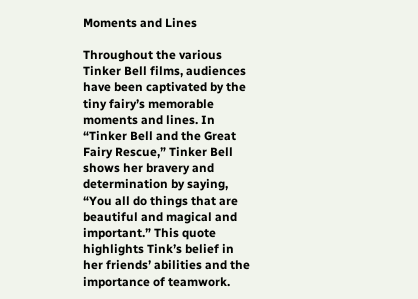Moments and Lines

Throughout the various Tinker Bell films, audiences have been captivated by the tiny fairy’s memorable moments and lines. In “Tinker Bell and the Great Fairy Rescue,” Tinker Bell shows her bravery and determination by saying, “You all do things that are beautiful and magical and important.” This quote highlights Tink’s belief in her friends’ abilities and the importance of teamwork.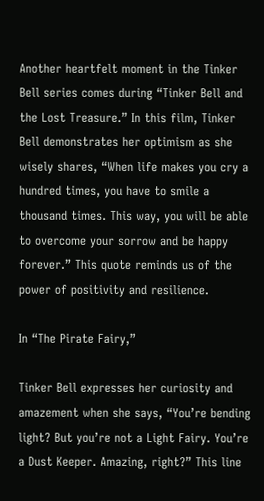Another heartfelt moment in the Tinker Bell series comes during “Tinker Bell and the Lost Treasure.” In this film, Tinker Bell demonstrates her optimism as she wisely shares, “When life makes you cry a hundred times, you have to smile a thousand times. This way, you will be able to overcome your sorrow and be happy forever.” This quote reminds us of the power of positivity and resilience.

In “The Pirate Fairy,”

Tinker Bell expresses her curiosity and amazement when she says, “You’re bending light? But you’re not a Light Fairy. You’re a Dust Keeper. Amazing, right?” This line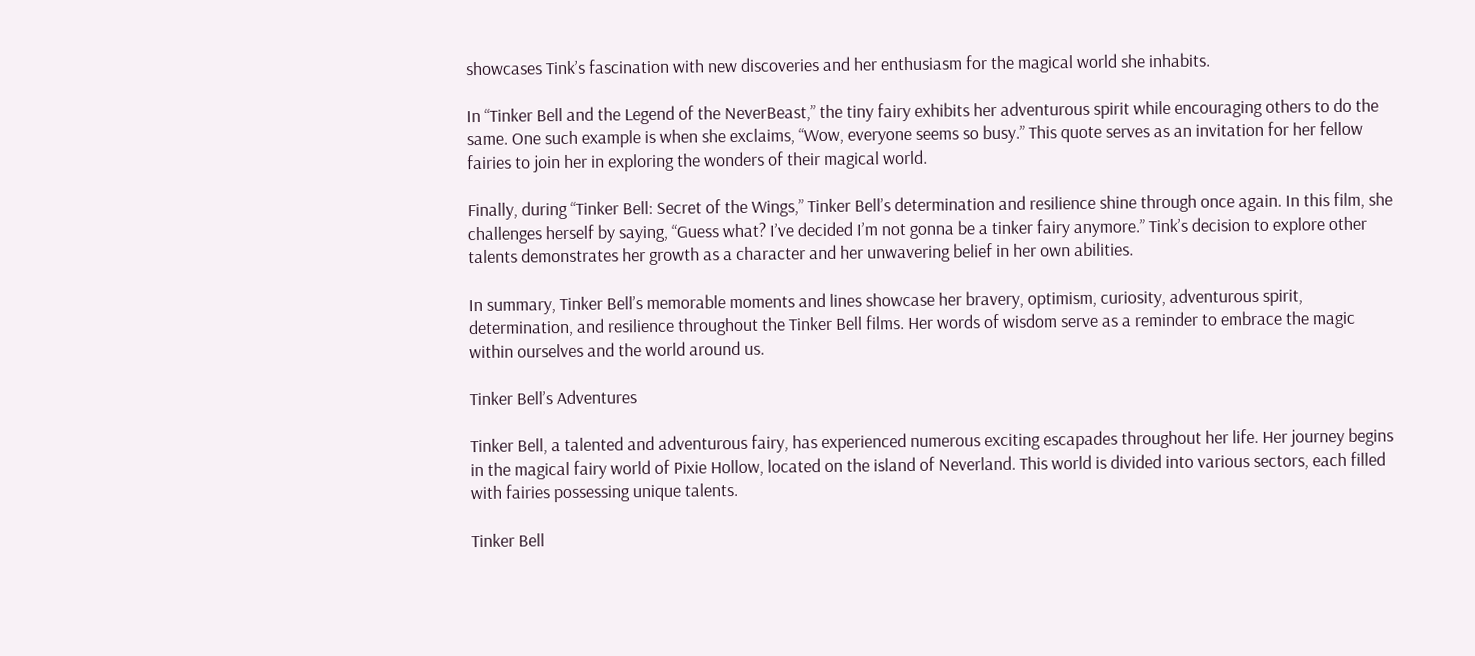showcases Tink’s fascination with new discoveries and her enthusiasm for the magical world she inhabits.

In “Tinker Bell and the Legend of the NeverBeast,” the tiny fairy exhibits her adventurous spirit while encouraging others to do the same. One such example is when she exclaims, “Wow, everyone seems so busy.” This quote serves as an invitation for her fellow fairies to join her in exploring the wonders of their magical world.

Finally, during “Tinker Bell: Secret of the Wings,” Tinker Bell’s determination and resilience shine through once again. In this film, she challenges herself by saying, “Guess what? I’ve decided I’m not gonna be a tinker fairy anymore.” Tink’s decision to explore other talents demonstrates her growth as a character and her unwavering belief in her own abilities.

In summary, Tinker Bell’s memorable moments and lines showcase her bravery, optimism, curiosity, adventurous spirit, determination, and resilience throughout the Tinker Bell films. Her words of wisdom serve as a reminder to embrace the magic within ourselves and the world around us.

Tinker Bell’s Adventures

Tinker Bell, a talented and adventurous fairy, has experienced numerous exciting escapades throughout her life. Her journey begins in the magical fairy world of Pixie Hollow, located on the island of Neverland. This world is divided into various sectors, each filled with fairies possessing unique talents.

Tinker Bell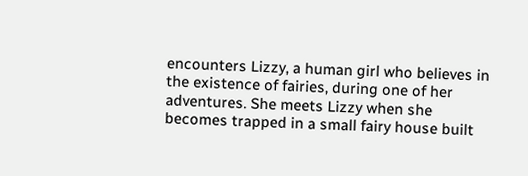encounters Lizzy, a human girl who believes in the existence of fairies, during one of her adventures. She meets Lizzy when she becomes trapped in a small fairy house built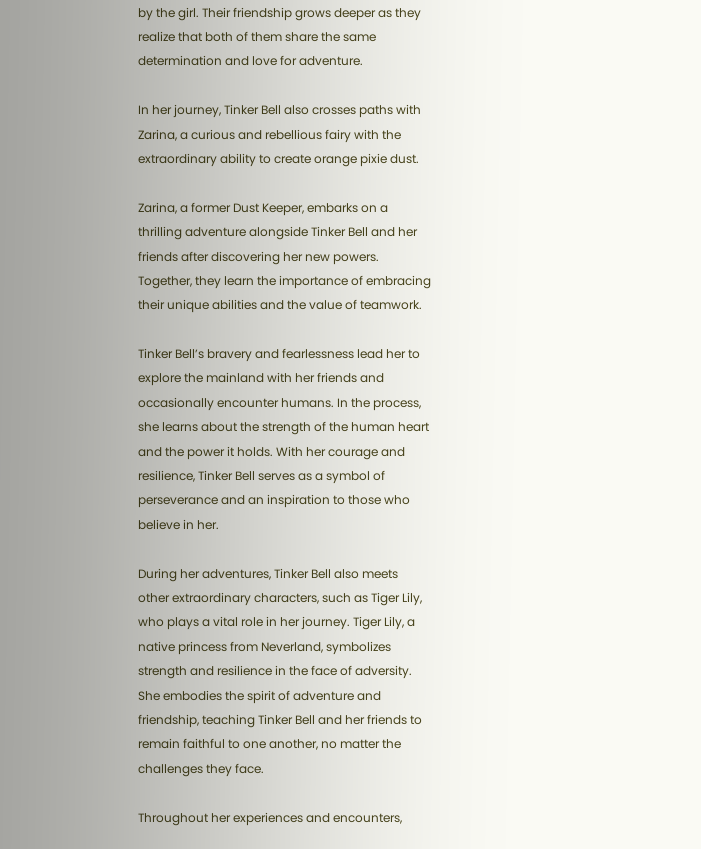by the girl. Their friendship grows deeper as they realize that both of them share the same determination and love for adventure.

In her journey, Tinker Bell also crosses paths with Zarina, a curious and rebellious fairy with the extraordinary ability to create orange pixie dust.

Zarina, a former Dust Keeper, embarks on a thrilling adventure alongside Tinker Bell and her friends after discovering her new powers. Together, they learn the importance of embracing their unique abilities and the value of teamwork.

Tinker Bell’s bravery and fearlessness lead her to explore the mainland with her friends and occasionally encounter humans. In the process, she learns about the strength of the human heart and the power it holds. With her courage and resilience, Tinker Bell serves as a symbol of perseverance and an inspiration to those who believe in her.

During her adventures, Tinker Bell also meets other extraordinary characters, such as Tiger Lily, who plays a vital role in her journey. Tiger Lily, a native princess from Neverland, symbolizes strength and resilience in the face of adversity. She embodies the spirit of adventure and friendship, teaching Tinker Bell and her friends to remain faithful to one another, no matter the challenges they face.

Throughout her experiences and encounters,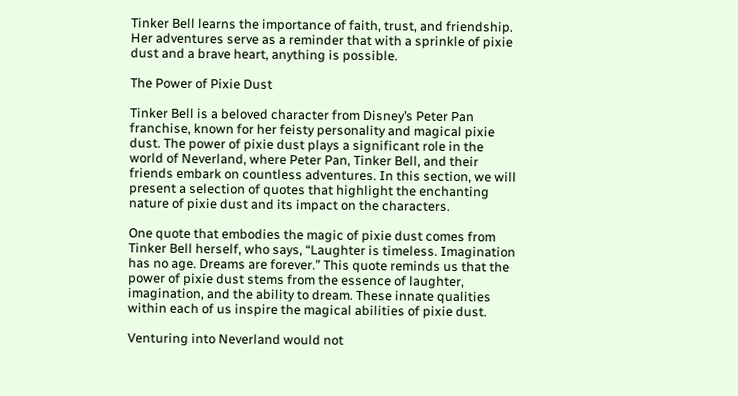Tinker Bell learns the importance of faith, trust, and friendship. Her adventures serve as a reminder that with a sprinkle of pixie dust and a brave heart, anything is possible.

The Power of Pixie Dust

Tinker Bell is a beloved character from Disney’s Peter Pan franchise, known for her feisty personality and magical pixie dust. The power of pixie dust plays a significant role in the world of Neverland, where Peter Pan, Tinker Bell, and their friends embark on countless adventures. In this section, we will present a selection of quotes that highlight the enchanting nature of pixie dust and its impact on the characters.

One quote that embodies the magic of pixie dust comes from Tinker Bell herself, who says, “Laughter is timeless. Imagination has no age. Dreams are forever.” This quote reminds us that the power of pixie dust stems from the essence of laughter, imagination, and the ability to dream. These innate qualities within each of us inspire the magical abilities of pixie dust.

Venturing into Neverland would not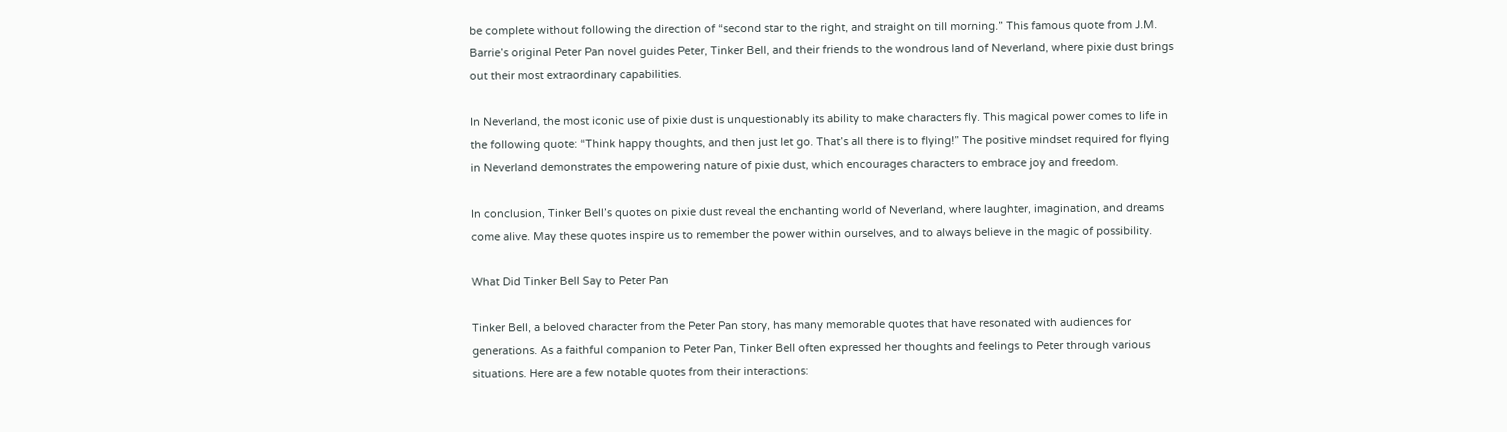be complete without following the direction of “second star to the right, and straight on till morning.” This famous quote from J.M. Barrie’s original Peter Pan novel guides Peter, Tinker Bell, and their friends to the wondrous land of Neverland, where pixie dust brings out their most extraordinary capabilities.

In Neverland, the most iconic use of pixie dust is unquestionably its ability to make characters fly. This magical power comes to life in the following quote: “Think happy thoughts, and then just let go. That’s all there is to flying!” The positive mindset required for flying in Neverland demonstrates the empowering nature of pixie dust, which encourages characters to embrace joy and freedom.

In conclusion, Tinker Bell’s quotes on pixie dust reveal the enchanting world of Neverland, where laughter, imagination, and dreams come alive. May these quotes inspire us to remember the power within ourselves, and to always believe in the magic of possibility.

What Did Tinker Bell Say to Peter Pan

Tinker Bell, a beloved character from the Peter Pan story, has many memorable quotes that have resonated with audiences for generations. As a faithful companion to Peter Pan, Tinker Bell often expressed her thoughts and feelings to Peter through various situations. Here are a few notable quotes from their interactions: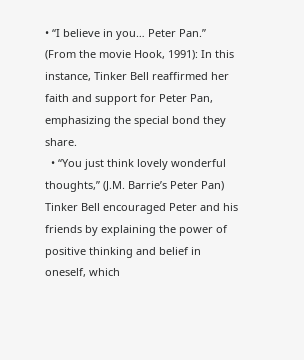• “I believe in you… Peter Pan.” (From the movie Hook, 1991): In this instance, Tinker Bell reaffirmed her faith and support for Peter Pan, emphasizing the special bond they share.
  • “You just think lovely wonderful thoughts,” (J.M. Barrie’s Peter Pan) Tinker Bell encouraged Peter and his friends by explaining the power of positive thinking and belief in oneself, which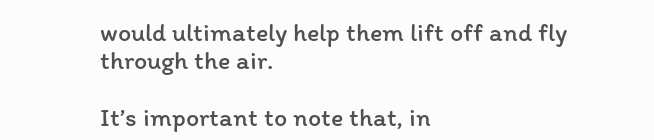would ultimately help them lift off and fly through the air.

It’s important to note that, in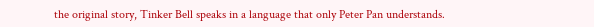the original story, Tinker Bell speaks in a language that only Peter Pan understands.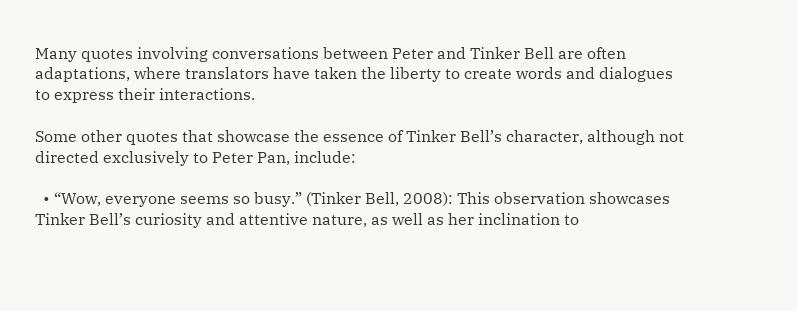Many quotes involving conversations between Peter and Tinker Bell are often adaptations, where translators have taken the liberty to create words and dialogues to express their interactions.

Some other quotes that showcase the essence of Tinker Bell’s character, although not directed exclusively to Peter Pan, include:

  • “Wow, everyone seems so busy.” (Tinker Bell, 2008): This observation showcases Tinker Bell’s curiosity and attentive nature, as well as her inclination to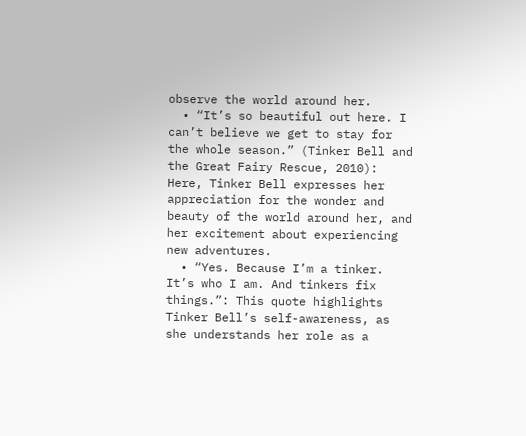observe the world around her.
  • “It’s so beautiful out here. I can’t believe we get to stay for the whole season.” (Tinker Bell and the Great Fairy Rescue, 2010): Here, Tinker Bell expresses her appreciation for the wonder and beauty of the world around her, and her excitement about experiencing new adventures.
  • “Yes. Because I’m a tinker. It’s who I am. And tinkers fix things.”: This quote highlights Tinker Bell’s self-awareness, as she understands her role as a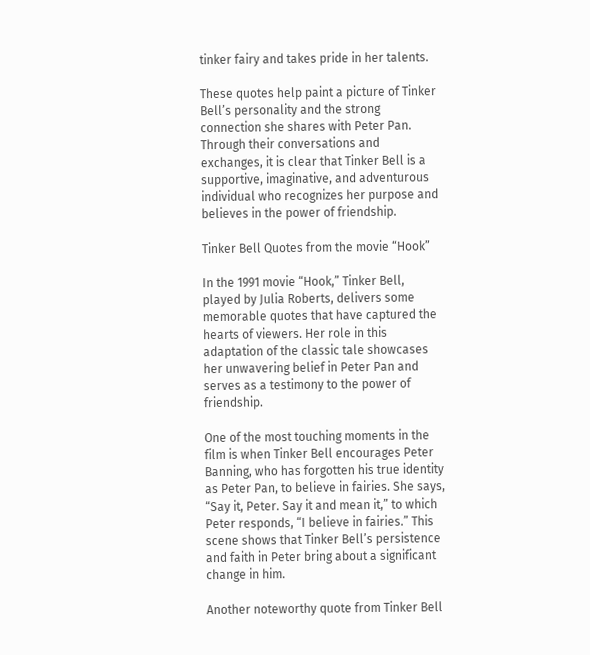tinker fairy and takes pride in her talents.

These quotes help paint a picture of Tinker Bell’s personality and the strong connection she shares with Peter Pan. Through their conversations and exchanges, it is clear that Tinker Bell is a supportive, imaginative, and adventurous individual who recognizes her purpose and believes in the power of friendship.

Tinker Bell Quotes from the movie “Hook”

In the 1991 movie “Hook,” Tinker Bell, played by Julia Roberts, delivers some memorable quotes that have captured the hearts of viewers. Her role in this adaptation of the classic tale showcases her unwavering belief in Peter Pan and serves as a testimony to the power of friendship.

One of the most touching moments in the film is when Tinker Bell encourages Peter Banning, who has forgotten his true identity as Peter Pan, to believe in fairies. She says, “Say it, Peter. Say it and mean it,” to which Peter responds, “I believe in fairies.” This scene shows that Tinker Bell’s persistence and faith in Peter bring about a significant change in him.

Another noteworthy quote from Tinker Bell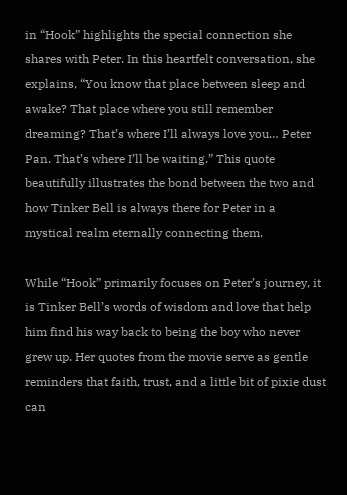in “Hook” highlights the special connection she shares with Peter. In this heartfelt conversation, she explains, “You know that place between sleep and awake? That place where you still remember dreaming? That’s where I’ll always love you… Peter Pan. That’s where I’ll be waiting.” This quote beautifully illustrates the bond between the two and how Tinker Bell is always there for Peter in a mystical realm eternally connecting them.

While “Hook” primarily focuses on Peter’s journey, it is Tinker Bell’s words of wisdom and love that help him find his way back to being the boy who never grew up. Her quotes from the movie serve as gentle reminders that faith, trust, and a little bit of pixie dust can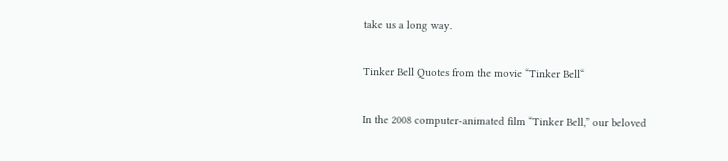take us a long way.

Tinker Bell Quotes from the movie “Tinker Bell“

In the 2008 computer-animated film “Tinker Bell,” our beloved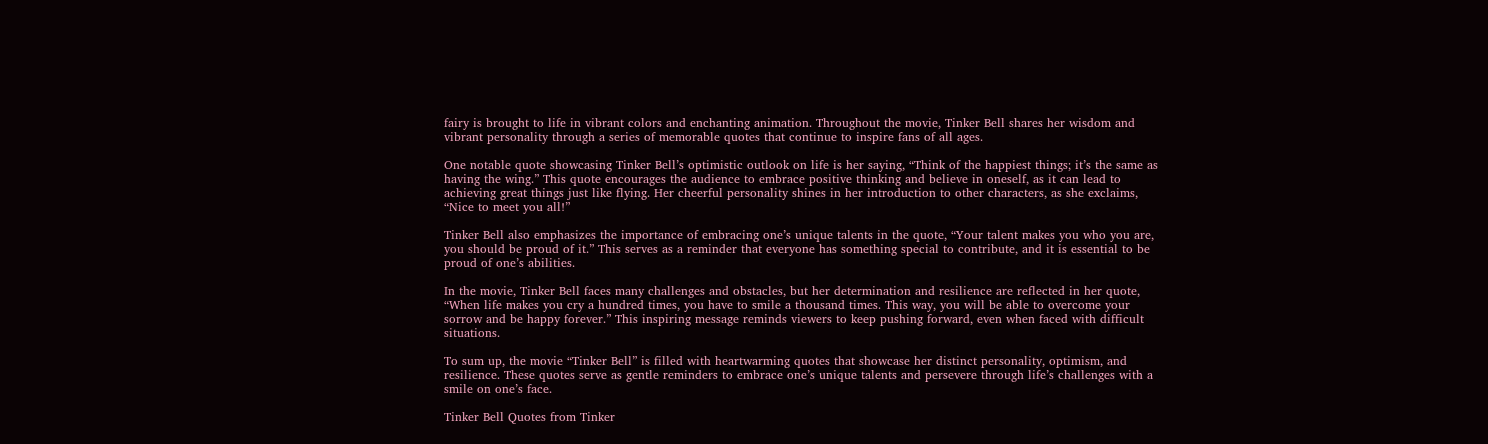fairy is brought to life in vibrant colors and enchanting animation. Throughout the movie, Tinker Bell shares her wisdom and vibrant personality through a series of memorable quotes that continue to inspire fans of all ages.

One notable quote showcasing Tinker Bell’s optimistic outlook on life is her saying, “Think of the happiest things; it’s the same as having the wing.” This quote encourages the audience to embrace positive thinking and believe in oneself, as it can lead to achieving great things just like flying. Her cheerful personality shines in her introduction to other characters, as she exclaims, “Nice to meet you all!”

Tinker Bell also emphasizes the importance of embracing one’s unique talents in the quote, “Your talent makes you who you are, you should be proud of it.” This serves as a reminder that everyone has something special to contribute, and it is essential to be proud of one’s abilities.

In the movie, Tinker Bell faces many challenges and obstacles, but her determination and resilience are reflected in her quote, “When life makes you cry a hundred times, you have to smile a thousand times. This way, you will be able to overcome your sorrow and be happy forever.” This inspiring message reminds viewers to keep pushing forward, even when faced with difficult situations.

To sum up, the movie “Tinker Bell” is filled with heartwarming quotes that showcase her distinct personality, optimism, and resilience. These quotes serve as gentle reminders to embrace one’s unique talents and persevere through life’s challenges with a smile on one’s face.

Tinker Bell Quotes from Tinker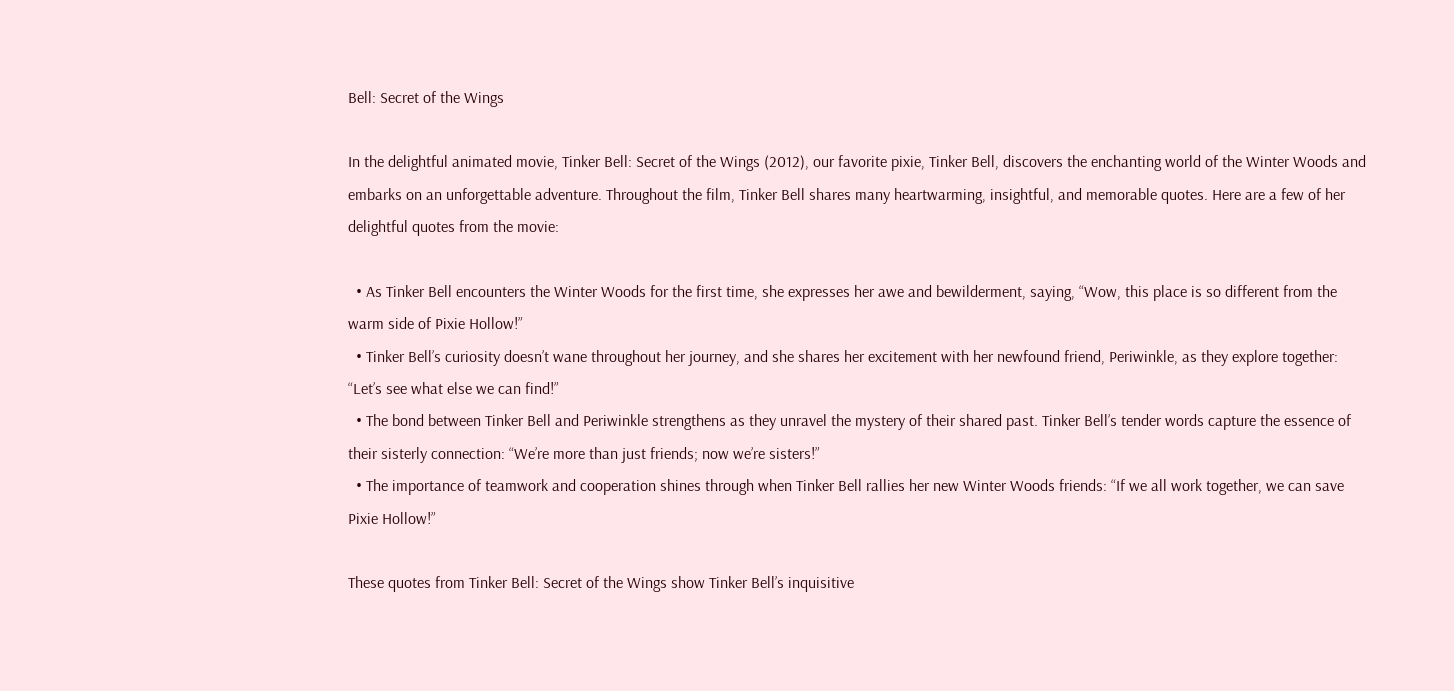Bell: Secret of the Wings

In the delightful animated movie, Tinker Bell: Secret of the Wings (2012), our favorite pixie, Tinker Bell, discovers the enchanting world of the Winter Woods and embarks on an unforgettable adventure. Throughout the film, Tinker Bell shares many heartwarming, insightful, and memorable quotes. Here are a few of her delightful quotes from the movie:

  • As Tinker Bell encounters the Winter Woods for the first time, she expresses her awe and bewilderment, saying, “Wow, this place is so different from the warm side of Pixie Hollow!”
  • Tinker Bell’s curiosity doesn’t wane throughout her journey, and she shares her excitement with her newfound friend, Periwinkle, as they explore together: “Let’s see what else we can find!”
  • The bond between Tinker Bell and Periwinkle strengthens as they unravel the mystery of their shared past. Tinker Bell’s tender words capture the essence of their sisterly connection: “We’re more than just friends; now we’re sisters!”
  • The importance of teamwork and cooperation shines through when Tinker Bell rallies her new Winter Woods friends: “If we all work together, we can save Pixie Hollow!”

These quotes from Tinker Bell: Secret of the Wings show Tinker Bell’s inquisitive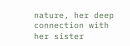nature, her deep connection with her sister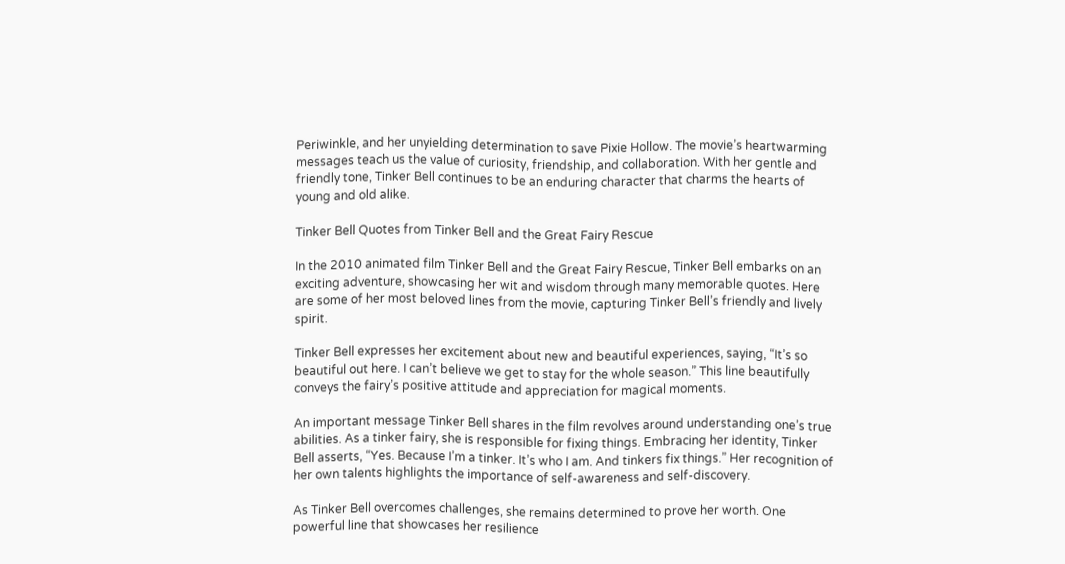Periwinkle, and her unyielding determination to save Pixie Hollow. The movie’s heartwarming messages teach us the value of curiosity, friendship, and collaboration. With her gentle and friendly tone, Tinker Bell continues to be an enduring character that charms the hearts of young and old alike.

Tinker Bell Quotes from Tinker Bell and the Great Fairy Rescue

In the 2010 animated film Tinker Bell and the Great Fairy Rescue, Tinker Bell embarks on an exciting adventure, showcasing her wit and wisdom through many memorable quotes. Here are some of her most beloved lines from the movie, capturing Tinker Bell’s friendly and lively spirit.

Tinker Bell expresses her excitement about new and beautiful experiences, saying, “It’s so beautiful out here. I can’t believe we get to stay for the whole season.” This line beautifully conveys the fairy’s positive attitude and appreciation for magical moments.

An important message Tinker Bell shares in the film revolves around understanding one’s true abilities. As a tinker fairy, she is responsible for fixing things. Embracing her identity, Tinker Bell asserts, “Yes. Because I’m a tinker. It’s who I am. And tinkers fix things.” Her recognition of her own talents highlights the importance of self-awareness and self-discovery.

As Tinker Bell overcomes challenges, she remains determined to prove her worth. One powerful line that showcases her resilience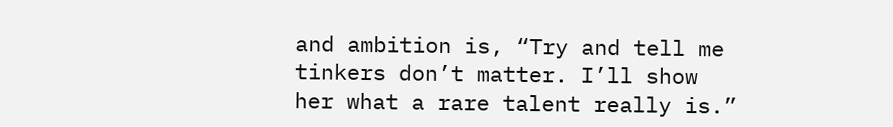and ambition is, “Try and tell me tinkers don’t matter. I’ll show her what a rare talent really is.”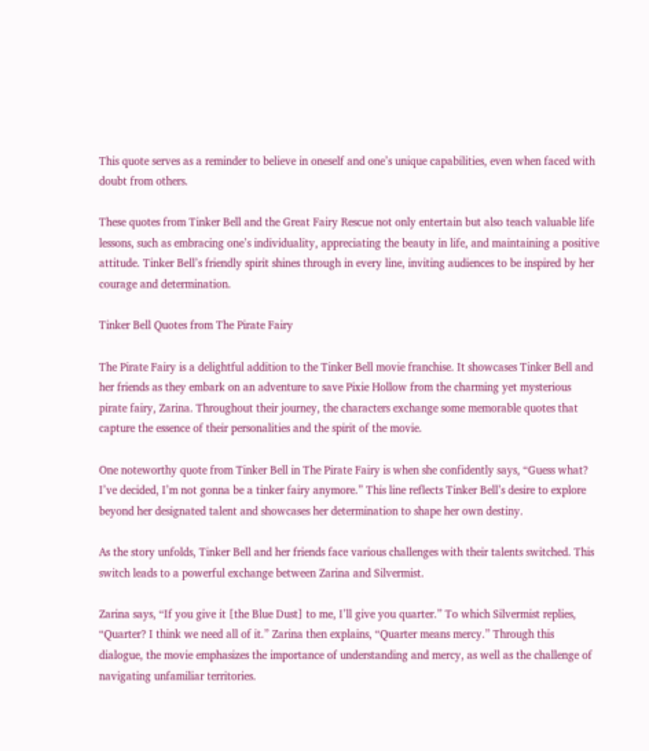This quote serves as a reminder to believe in oneself and one’s unique capabilities, even when faced with doubt from others.

These quotes from Tinker Bell and the Great Fairy Rescue not only entertain but also teach valuable life lessons, such as embracing one’s individuality, appreciating the beauty in life, and maintaining a positive attitude. Tinker Bell’s friendly spirit shines through in every line, inviting audiences to be inspired by her courage and determination.

Tinker Bell Quotes from The Pirate Fairy

The Pirate Fairy is a delightful addition to the Tinker Bell movie franchise. It showcases Tinker Bell and her friends as they embark on an adventure to save Pixie Hollow from the charming yet mysterious pirate fairy, Zarina. Throughout their journey, the characters exchange some memorable quotes that capture the essence of their personalities and the spirit of the movie.

One noteworthy quote from Tinker Bell in The Pirate Fairy is when she confidently says, “Guess what? I’ve decided, I’m not gonna be a tinker fairy anymore.” This line reflects Tinker Bell’s desire to explore beyond her designated talent and showcases her determination to shape her own destiny.

As the story unfolds, Tinker Bell and her friends face various challenges with their talents switched. This switch leads to a powerful exchange between Zarina and Silvermist.

Zarina says, “If you give it [the Blue Dust] to me, I’ll give you quarter.” To which Silvermist replies, “Quarter? I think we need all of it.” Zarina then explains, “Quarter means mercy.” Through this dialogue, the movie emphasizes the importance of understanding and mercy, as well as the challenge of navigating unfamiliar territories.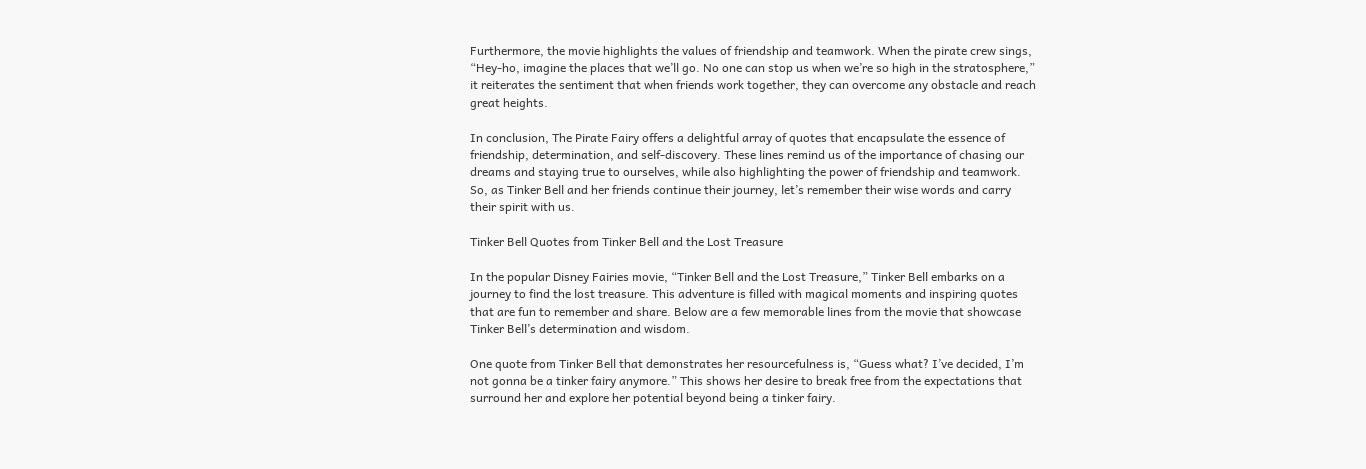Furthermore, the movie highlights the values of friendship and teamwork. When the pirate crew sings, “Hey-ho, imagine the places that we’ll go. No one can stop us when we’re so high in the stratosphere,” it reiterates the sentiment that when friends work together, they can overcome any obstacle and reach great heights.

In conclusion, The Pirate Fairy offers a delightful array of quotes that encapsulate the essence of friendship, determination, and self-discovery. These lines remind us of the importance of chasing our dreams and staying true to ourselves, while also highlighting the power of friendship and teamwork. So, as Tinker Bell and her friends continue their journey, let’s remember their wise words and carry their spirit with us.

Tinker Bell Quotes from Tinker Bell and the Lost Treasure

In the popular Disney Fairies movie, “Tinker Bell and the Lost Treasure,” Tinker Bell embarks on a journey to find the lost treasure. This adventure is filled with magical moments and inspiring quotes that are fun to remember and share. Below are a few memorable lines from the movie that showcase Tinker Bell’s determination and wisdom.

One quote from Tinker Bell that demonstrates her resourcefulness is, “Guess what? I’ve decided, I’m not gonna be a tinker fairy anymore.” This shows her desire to break free from the expectations that surround her and explore her potential beyond being a tinker fairy.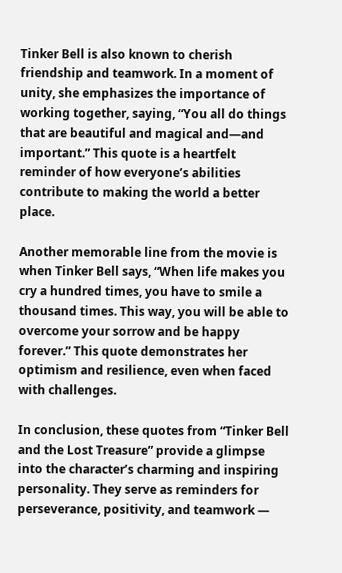Tinker Bell is also known to cherish friendship and teamwork. In a moment of unity, she emphasizes the importance of working together, saying, “You all do things that are beautiful and magical and—and important.” This quote is a heartfelt reminder of how everyone’s abilities contribute to making the world a better place.

Another memorable line from the movie is when Tinker Bell says, “When life makes you cry a hundred times, you have to smile a thousand times. This way, you will be able to overcome your sorrow and be happy forever.” This quote demonstrates her optimism and resilience, even when faced with challenges.

In conclusion, these quotes from “Tinker Bell and the Lost Treasure” provide a glimpse into the character’s charming and inspiring personality. They serve as reminders for perseverance, positivity, and teamwork —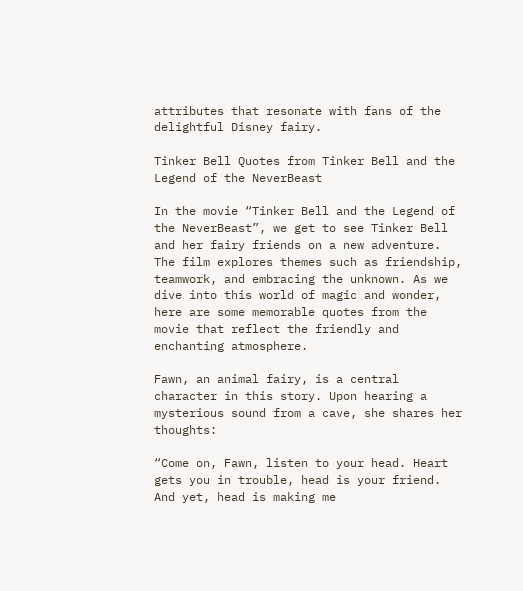attributes that resonate with fans of the delightful Disney fairy.

Tinker Bell Quotes from Tinker Bell and the Legend of the NeverBeast

In the movie “Tinker Bell and the Legend of the NeverBeast”, we get to see Tinker Bell and her fairy friends on a new adventure. The film explores themes such as friendship, teamwork, and embracing the unknown. As we dive into this world of magic and wonder, here are some memorable quotes from the movie that reflect the friendly and enchanting atmosphere.

Fawn, an animal fairy, is a central character in this story. Upon hearing a mysterious sound from a cave, she shares her thoughts:

“Come on, Fawn, listen to your head. Heart gets you in trouble, head is your friend. And yet, head is making me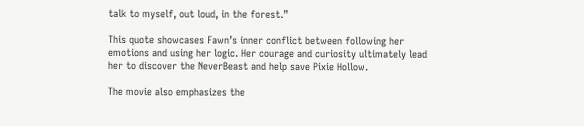talk to myself, out loud, in the forest.”

This quote showcases Fawn’s inner conflict between following her emotions and using her logic. Her courage and curiosity ultimately lead her to discover the NeverBeast and help save Pixie Hollow.

The movie also emphasizes the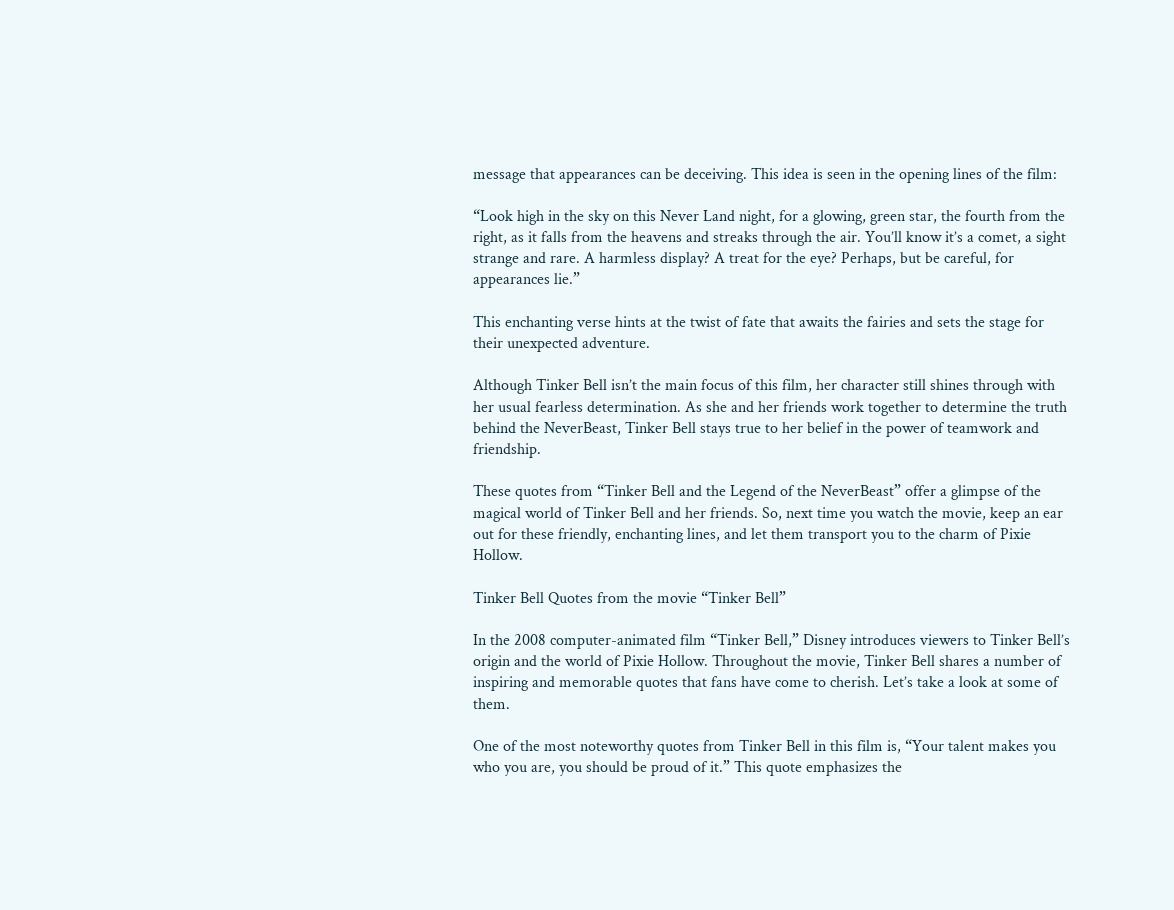message that appearances can be deceiving. This idea is seen in the opening lines of the film:

“Look high in the sky on this Never Land night, for a glowing, green star, the fourth from the right, as it falls from the heavens and streaks through the air. You’ll know it’s a comet, a sight strange and rare. A harmless display? A treat for the eye? Perhaps, but be careful, for appearances lie.”

This enchanting verse hints at the twist of fate that awaits the fairies and sets the stage for their unexpected adventure.

Although Tinker Bell isn’t the main focus of this film, her character still shines through with her usual fearless determination. As she and her friends work together to determine the truth behind the NeverBeast, Tinker Bell stays true to her belief in the power of teamwork and friendship.

These quotes from “Tinker Bell and the Legend of the NeverBeast” offer a glimpse of the magical world of Tinker Bell and her friends. So, next time you watch the movie, keep an ear out for these friendly, enchanting lines, and let them transport you to the charm of Pixie Hollow.

Tinker Bell Quotes from the movie “Tinker Bell”

In the 2008 computer-animated film “Tinker Bell,” Disney introduces viewers to Tinker Bell’s origin and the world of Pixie Hollow. Throughout the movie, Tinker Bell shares a number of inspiring and memorable quotes that fans have come to cherish. Let’s take a look at some of them.

One of the most noteworthy quotes from Tinker Bell in this film is, “Your talent makes you who you are, you should be proud of it.” This quote emphasizes the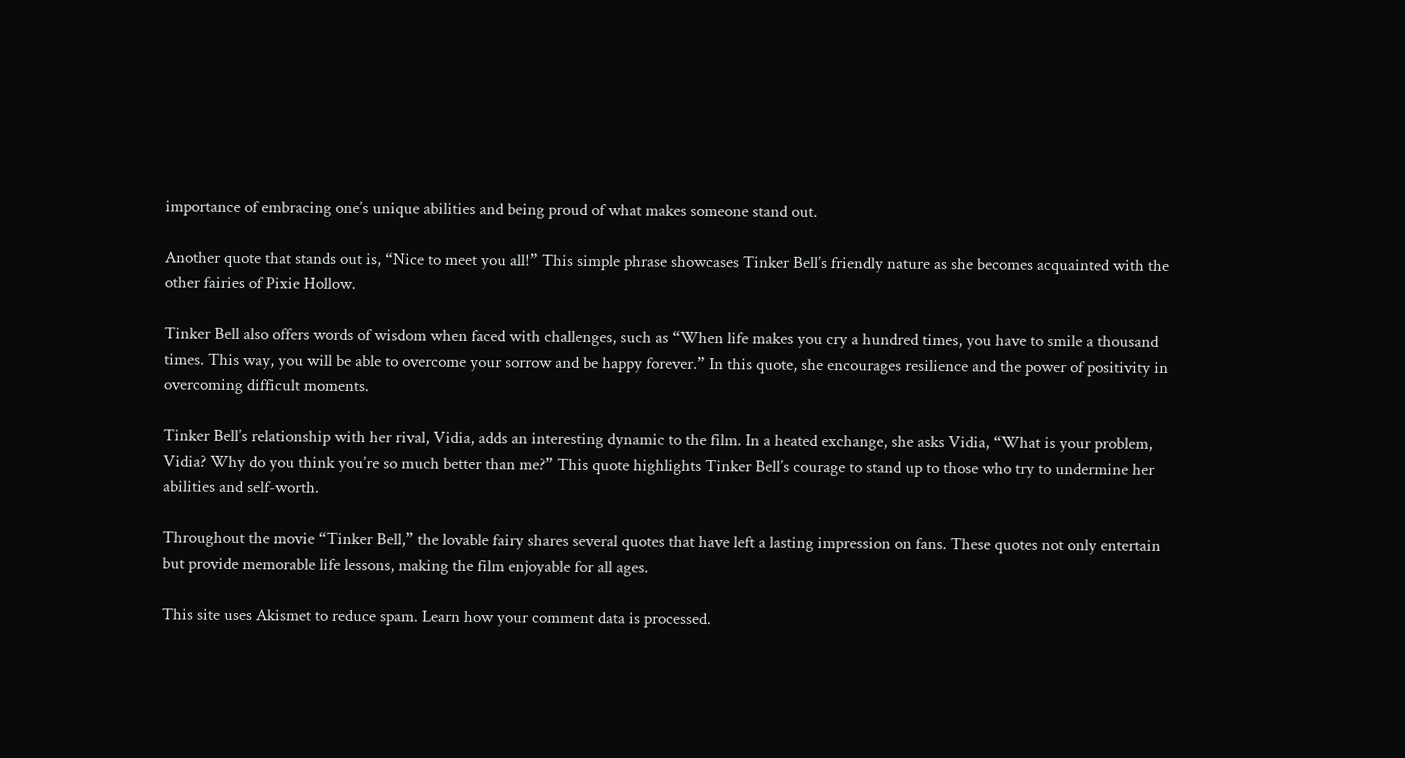importance of embracing one’s unique abilities and being proud of what makes someone stand out.

Another quote that stands out is, “Nice to meet you all!” This simple phrase showcases Tinker Bell’s friendly nature as she becomes acquainted with the other fairies of Pixie Hollow.

Tinker Bell also offers words of wisdom when faced with challenges, such as “When life makes you cry a hundred times, you have to smile a thousand times. This way, you will be able to overcome your sorrow and be happy forever.” In this quote, she encourages resilience and the power of positivity in overcoming difficult moments.

Tinker Bell’s relationship with her rival, Vidia, adds an interesting dynamic to the film. In a heated exchange, she asks Vidia, “What is your problem, Vidia? Why do you think you’re so much better than me?” This quote highlights Tinker Bell’s courage to stand up to those who try to undermine her abilities and self-worth.

Throughout the movie “Tinker Bell,” the lovable fairy shares several quotes that have left a lasting impression on fans. These quotes not only entertain but provide memorable life lessons, making the film enjoyable for all ages.

This site uses Akismet to reduce spam. Learn how your comment data is processed.